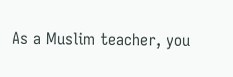As a Muslim teacher, you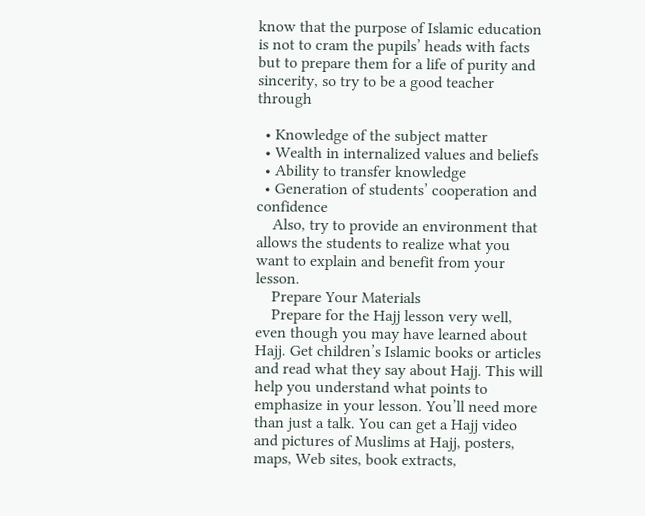know that the purpose of Islamic education is not to cram the pupils’ heads with facts but to prepare them for a life of purity and sincerity, so try to be a good teacher through

  • Knowledge of the subject matter
  • Wealth in internalized values and beliefs
  • Ability to transfer knowledge
  • Generation of students’ cooperation and confidence
    Also, try to provide an environment that allows the students to realize what you want to explain and benefit from your lesson.
    Prepare Your Materials
    Prepare for the Hajj lesson very well, even though you may have learned about Hajj. Get children’s Islamic books or articles and read what they say about Hajj. This will help you understand what points to emphasize in your lesson. You’ll need more than just a talk. You can get a Hajj video and pictures of Muslims at Hajj, posters, maps, Web sites, book extracts,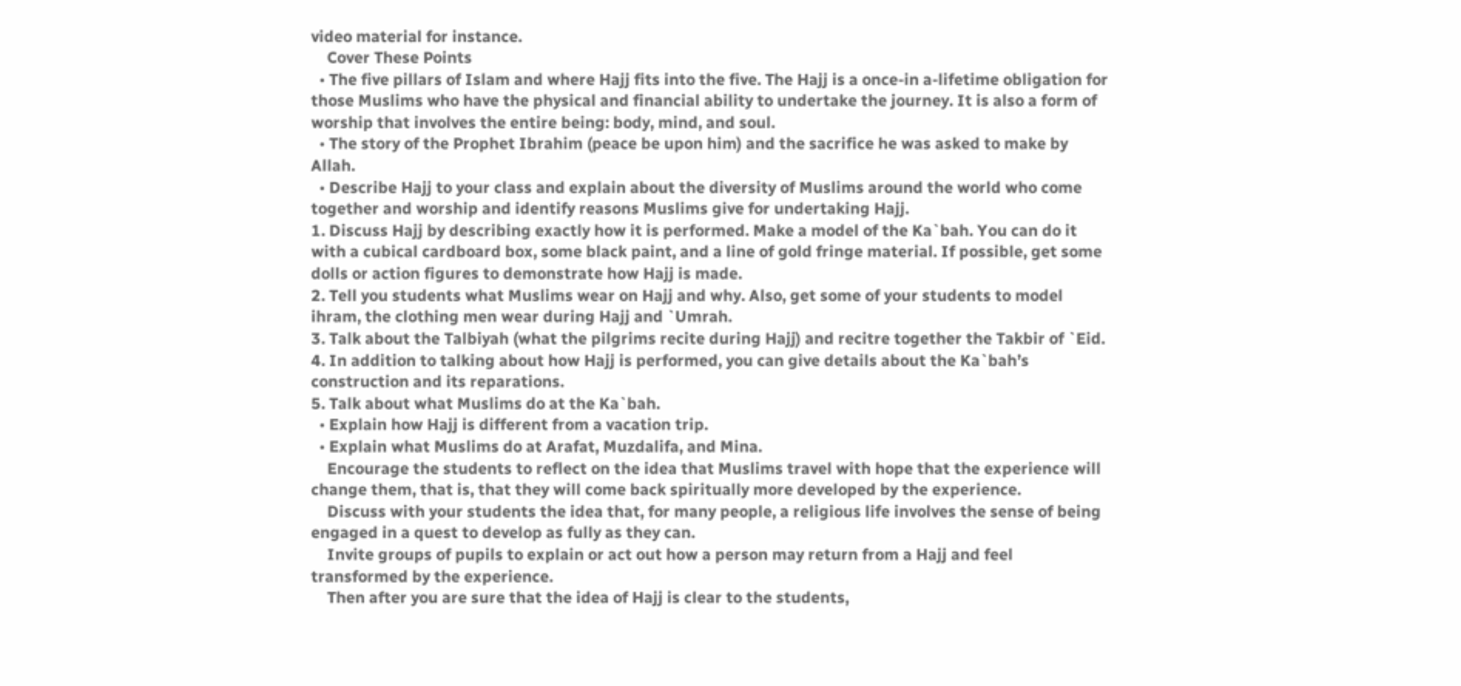video material for instance.
    Cover These Points
  • The five pillars of Islam and where Hajj fits into the five. The Hajj is a once-in a-lifetime obligation for those Muslims who have the physical and financial ability to undertake the journey. It is also a form of worship that involves the entire being: body, mind, and soul.
  • The story of the Prophet Ibrahim (peace be upon him) and the sacrifice he was asked to make by Allah.
  • Describe Hajj to your class and explain about the diversity of Muslims around the world who come together and worship and identify reasons Muslims give for undertaking Hajj.
1. Discuss Hajj by describing exactly how it is performed. Make a model of the Ka`bah. You can do it with a cubical cardboard box, some black paint, and a line of gold fringe material. If possible, get some dolls or action figures to demonstrate how Hajj is made.
2. Tell you students what Muslims wear on Hajj and why. Also, get some of your students to model ihram, the clothing men wear during Hajj and `Umrah.
3. Talk about the Talbiyah (what the pilgrims recite during Hajj) and recitre together the Takbir of `Eid.
4. In addition to talking about how Hajj is performed, you can give details about the Ka`bah’s construction and its reparations.
5. Talk about what Muslims do at the Ka`bah.
  • Explain how Hajj is different from a vacation trip.
  • Explain what Muslims do at Arafat, Muzdalifa, and Mina.
    Encourage the students to reflect on the idea that Muslims travel with hope that the experience will change them, that is, that they will come back spiritually more developed by the experience.
    Discuss with your students the idea that, for many people, a religious life involves the sense of being engaged in a quest to develop as fully as they can.
    Invite groups of pupils to explain or act out how a person may return from a Hajj and feel transformed by the experience.
    Then after you are sure that the idea of Hajj is clear to the students,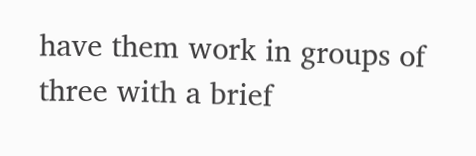have them work in groups of three with a brief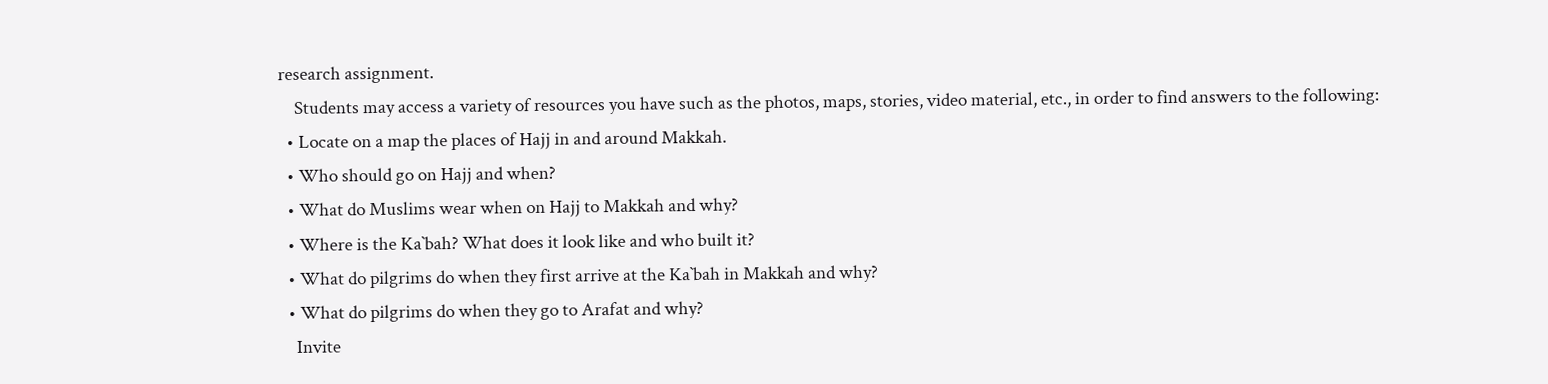research assignment.
    Students may access a variety of resources you have such as the photos, maps, stories, video material, etc., in order to find answers to the following:
  • Locate on a map the places of Hajj in and around Makkah.
  • Who should go on Hajj and when?
  • What do Muslims wear when on Hajj to Makkah and why?
  • Where is the Ka`bah? What does it look like and who built it?
  • What do pilgrims do when they first arrive at the Ka`bah in Makkah and why?
  • What do pilgrims do when they go to Arafat and why?
    Invite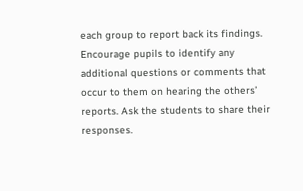each group to report back its findings. Encourage pupils to identify any additional questions or comments that occur to them on hearing the others’ reports. Ask the students to share their responses.